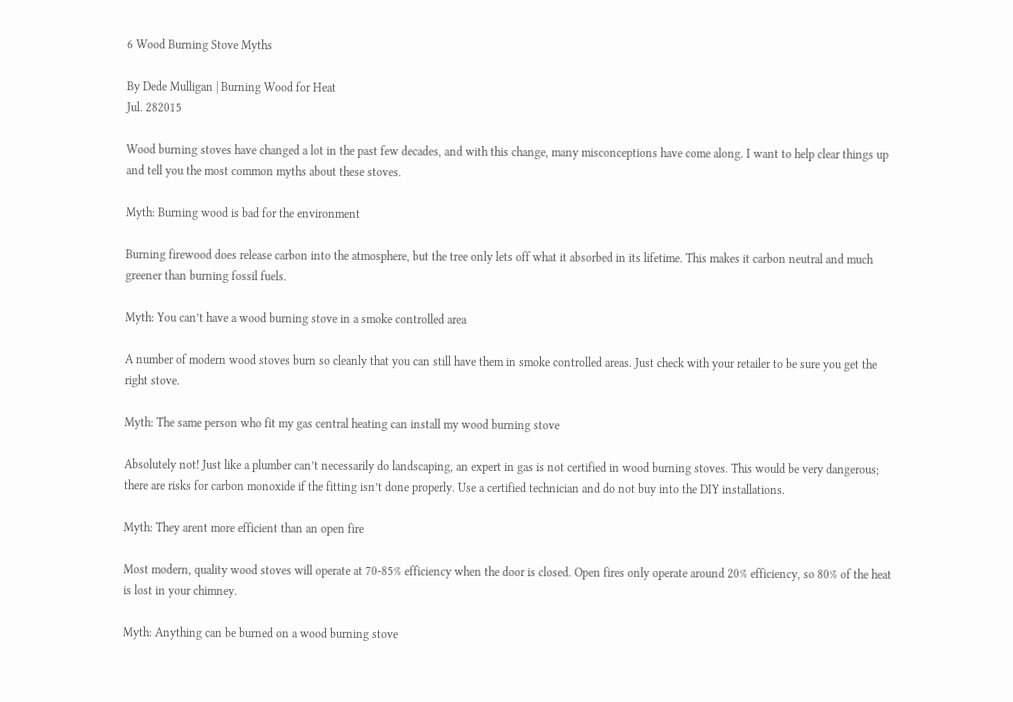6 Wood Burning Stove Myths

By Dede Mulligan | Burning Wood for Heat
Jul. 282015

Wood burning stoves have changed a lot in the past few decades, and with this change, many misconceptions have come along. I want to help clear things up and tell you the most common myths about these stoves.

Myth: Burning wood is bad for the environment

Burning firewood does release carbon into the atmosphere, but the tree only lets off what it absorbed in its lifetime. This makes it carbon neutral and much greener than burning fossil fuels.

Myth: You can’t have a wood burning stove in a smoke controlled area

A number of modern wood stoves burn so cleanly that you can still have them in smoke controlled areas. Just check with your retailer to be sure you get the right stove.

Myth: The same person who fit my gas central heating can install my wood burning stove

Absolutely not! Just like a plumber can’t necessarily do landscaping, an expert in gas is not certified in wood burning stoves. This would be very dangerous; there are risks for carbon monoxide if the fitting isn’t done properly. Use a certified technician and do not buy into the DIY installations.

Myth: They arent more efficient than an open fire

Most modern, quality wood stoves will operate at 70-85% efficiency when the door is closed. Open fires only operate around 20% efficiency, so 80% of the heat is lost in your chimney.

Myth: Anything can be burned on a wood burning stove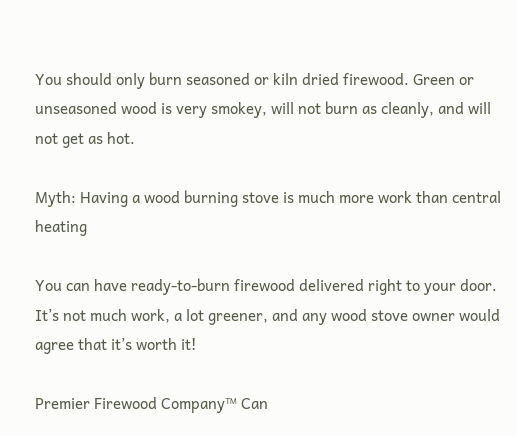You should only burn seasoned or kiln dried firewood. Green or unseasoned wood is very smokey, will not burn as cleanly, and will not get as hot.

Myth: Having a wood burning stove is much more work than central heating

You can have ready-to-burn firewood delivered right to your door. It’s not much work, a lot greener, and any wood stove owner would agree that it’s worth it!

Premier Firewood Company™ Can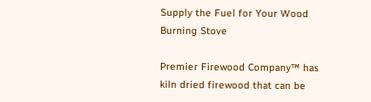Supply the Fuel for Your Wood Burning Stove

Premier Firewood Company™ has kiln dried firewood that can be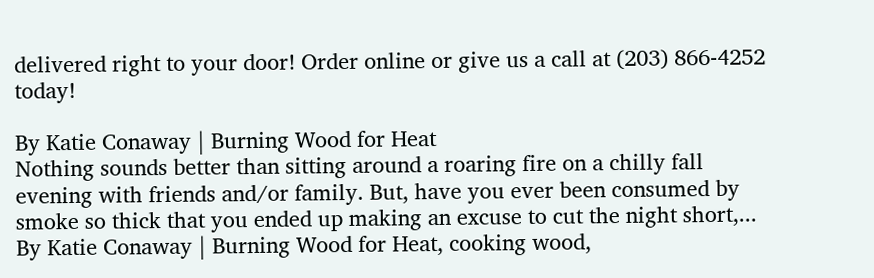delivered right to your door! Order online or give us a call at (203) 866-4252 today!

By Katie Conaway | Burning Wood for Heat
Nothing sounds better than sitting around a roaring fire on a chilly fall evening with friends and/or family. But, have you ever been consumed by smoke so thick that you ended up making an excuse to cut the night short,...
By Katie Conaway | Burning Wood for Heat, cooking wood,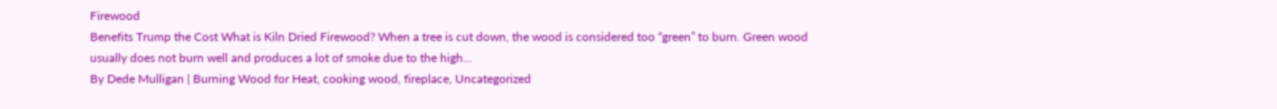Firewood
Benefits Trump the Cost What is Kiln Dried Firewood? When a tree is cut down, the wood is considered too “green” to burn. Green wood usually does not burn well and produces a lot of smoke due to the high...
By Dede Mulligan | Burning Wood for Heat, cooking wood, fireplace, Uncategorized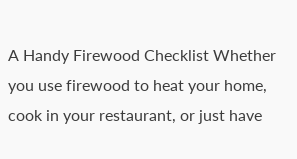A Handy Firewood Checklist Whether you use firewood to heat your home, cook in your restaurant, or just have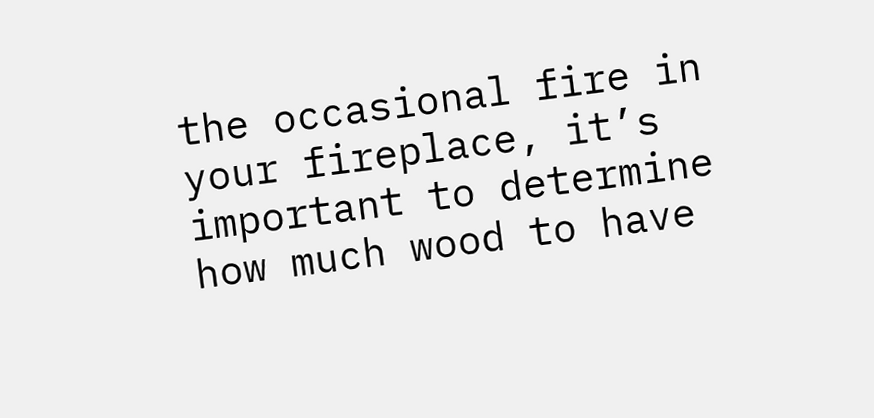the occasional fire in your fireplace, it’s important to determine how much wood to have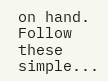on hand. Follow these simple...